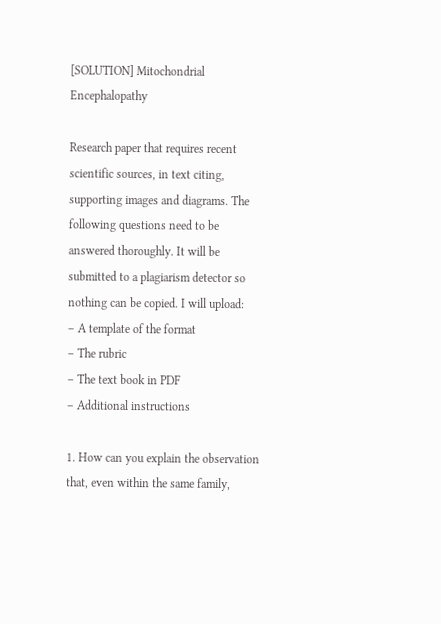[SOLUTION] Mitochondrial Encephalopathy

Research paper that requires recent scientific sources, in text citing, supporting images and diagrams. The following questions need to be answered thoroughly. It will be submitted to a plagiarism detector so nothing can be copied. I will upload:
– A template of the format
– The rubric
– The text book in PDF
– Additional instructions

1. How can you explain the observation that, even within the same family,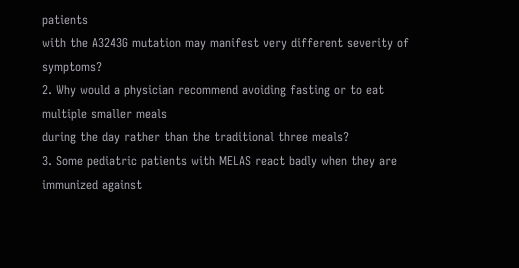patients
with the A3243G mutation may manifest very different severity of symptoms?
2. Why would a physician recommend avoiding fasting or to eat multiple smaller meals
during the day rather than the traditional three meals?
3. Some pediatric patients with MELAS react badly when they are immunized against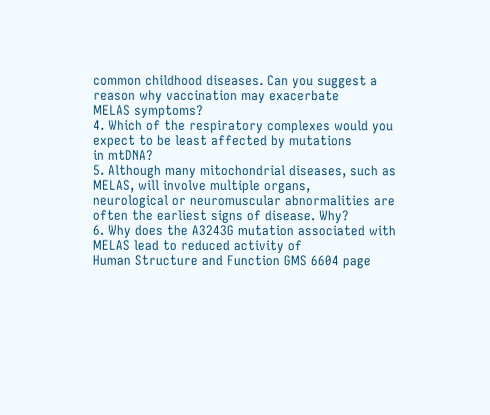common childhood diseases. Can you suggest a reason why vaccination may exacerbate
MELAS symptoms?
4. Which of the respiratory complexes would you expect to be least affected by mutations
in mtDNA?
5. Although many mitochondrial diseases, such as MELAS, will involve multiple organs,
neurological or neuromuscular abnormalities are often the earliest signs of disease. Why?
6. Why does the A3243G mutation associated with MELAS lead to reduced activity of
Human Structure and Function GMS 6604 page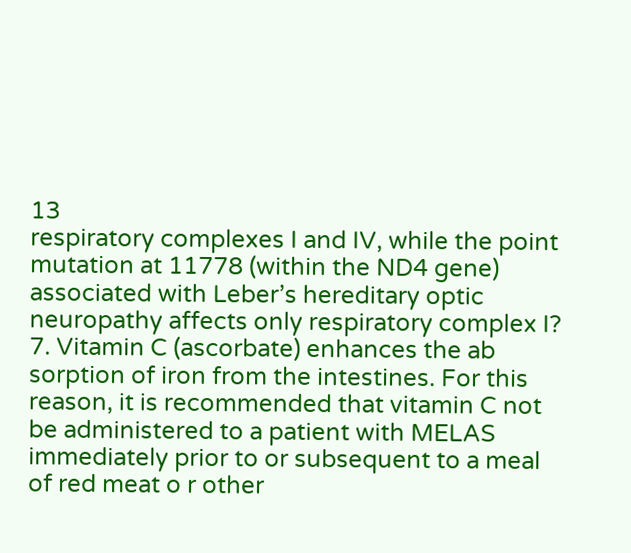13
respiratory complexes I and IV, while the point mutation at 11778 (within the ND4 gene)
associated with Leber’s hereditary optic neuropathy affects only respiratory complex I?
7. Vitamin C (ascorbate) enhances the ab sorption of iron from the intestines. For this
reason, it is recommended that vitamin C not be administered to a patient with MELAS
immediately prior to or subsequent to a meal of red meat o r other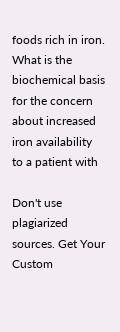foods rich in iron.
What is the biochemical basis for the concern about increased iron availability to a patient with

Don't use plagiarized sources. Get Your Custom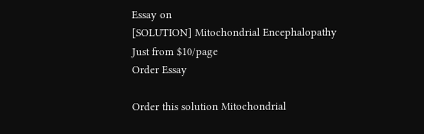Essay on
[SOLUTION] Mitochondrial Encephalopathy
Just from $10/page
Order Essay

Order this solution Mitochondrial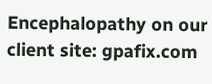Encephalopathy on our client site: gpafix.com